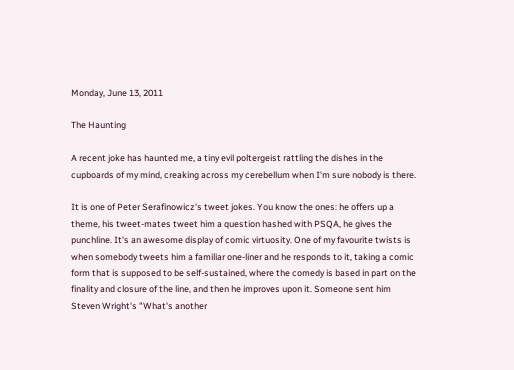Monday, June 13, 2011

The Haunting

A recent joke has haunted me, a tiny evil poltergeist rattling the dishes in the cupboards of my mind, creaking across my cerebellum when I'm sure nobody is there.

It is one of Peter Serafinowicz's tweet jokes. You know the ones: he offers up a theme, his tweet-mates tweet him a question hashed with PSQA, he gives the punchline. It's an awesome display of comic virtuosity. One of my favourite twists is when somebody tweets him a familiar one-liner and he responds to it, taking a comic form that is supposed to be self-sustained, where the comedy is based in part on the finality and closure of the line, and then he improves upon it. Someone sent him Steven Wright's "What's another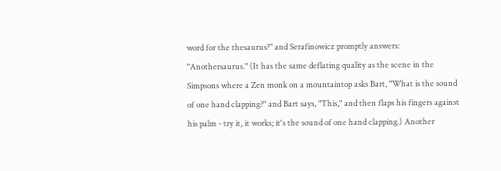word for the thesaurus?" and Serafinowicz promptly answers: "Anothersaurus." (It has the same deflating quality as the scene in the Simpsons where a Zen monk on a mountaintop asks Bart, "What is the sound of one hand clapping?" and Bart says, "This," and then flaps his fingers against his palm - try it, it works; it's the sound of one hand clapping.) Another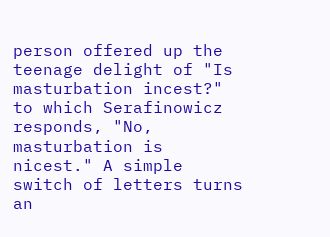person offered up the teenage delight of "Is masturbation incest?" to which Serafinowicz responds, "No, masturbation is nicest." A simple switch of letters turns an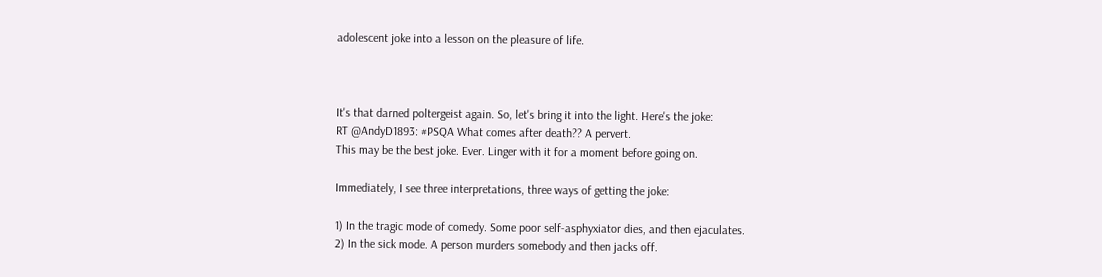adolescent joke into a lesson on the pleasure of life.



It's that darned poltergeist again. So, let's bring it into the light. Here's the joke:
RT @AndyD1893: #PSQA What comes after death?? A pervert.
This may be the best joke. Ever. Linger with it for a moment before going on.

Immediately, I see three interpretations, three ways of getting the joke:

1) In the tragic mode of comedy. Some poor self-asphyxiator dies, and then ejaculates.
2) In the sick mode. A person murders somebody and then jacks off.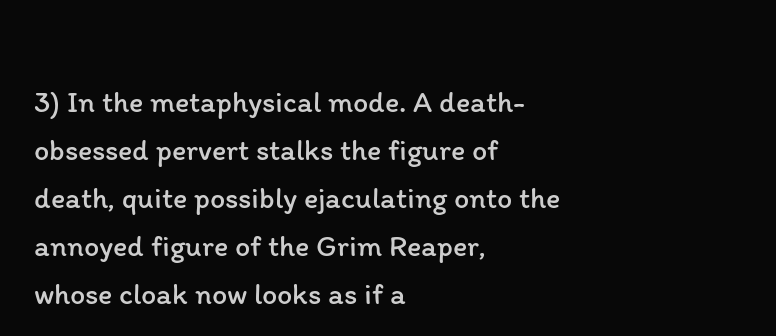3) In the metaphysical mode. A death-obsessed pervert stalks the figure of death, quite possibly ejaculating onto the annoyed figure of the Grim Reaper, whose cloak now looks as if a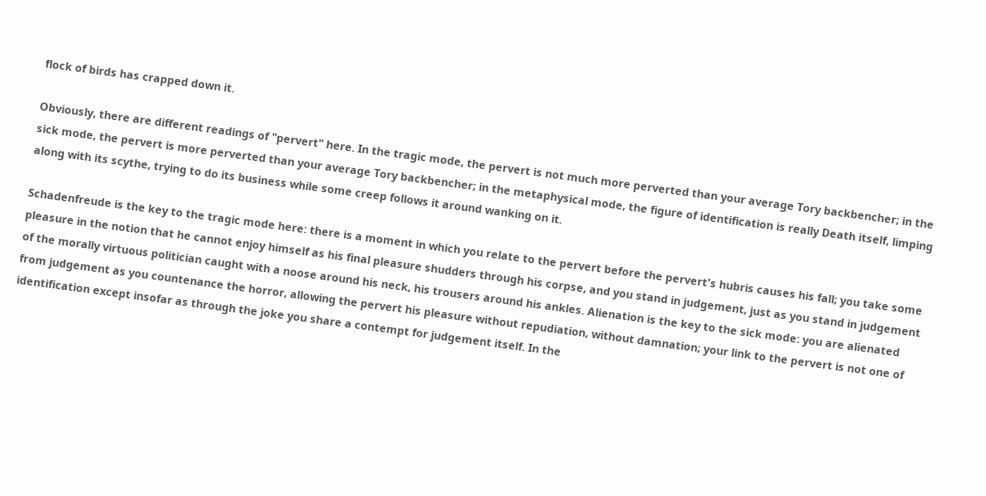flock of birds has crapped down it.

Obviously, there are different readings of "pervert" here. In the tragic mode, the pervert is not much more perverted than your average Tory backbencher; in the sick mode, the pervert is more perverted than your average Tory backbencher; in the metaphysical mode, the figure of identification is really Death itself, limping along with its scythe, trying to do its business while some creep follows it around wanking on it.

Schadenfreude is the key to the tragic mode here: there is a moment in which you relate to the pervert before the pervert's hubris causes his fall; you take some pleasure in the notion that he cannot enjoy himself as his final pleasure shudders through his corpse, and you stand in judgement, just as you stand in judgement of the morally virtuous politician caught with a noose around his neck, his trousers around his ankles. Alienation is the key to the sick mode: you are alienated from judgement as you countenance the horror, allowing the pervert his pleasure without repudiation, without damnation; your link to the pervert is not one of identification except insofar as through the joke you share a contempt for judgement itself. In the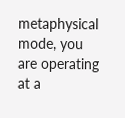metaphysical mode, you are operating at a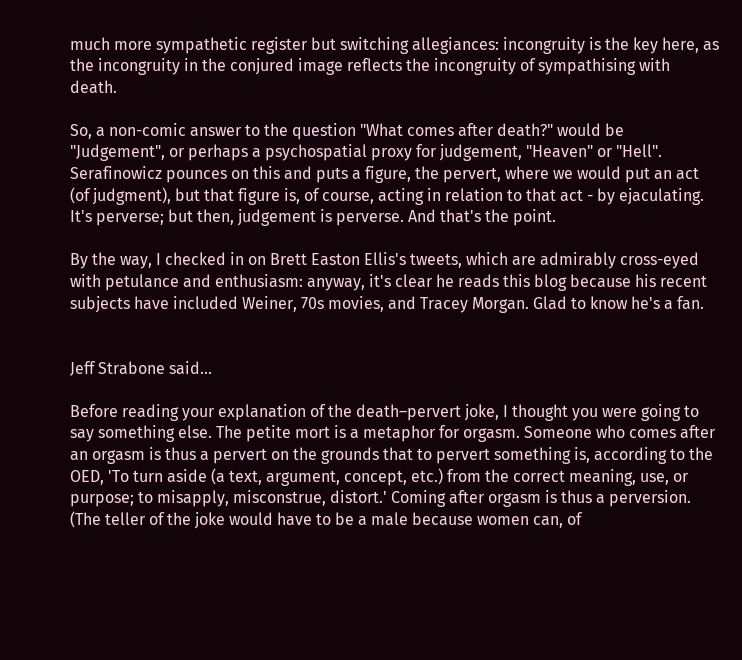much more sympathetic register but switching allegiances: incongruity is the key here, as the incongruity in the conjured image reflects the incongruity of sympathising with death.

So, a non-comic answer to the question "What comes after death?" would be "Judgement", or perhaps a psychospatial proxy for judgement, "Heaven" or "Hell". Serafinowicz pounces on this and puts a figure, the pervert, where we would put an act (of judgment), but that figure is, of course, acting in relation to that act - by ejaculating. It's perverse; but then, judgement is perverse. And that's the point.

By the way, I checked in on Brett Easton Ellis's tweets, which are admirably cross-eyed with petulance and enthusiasm: anyway, it's clear he reads this blog because his recent subjects have included Weiner, 70s movies, and Tracey Morgan. Glad to know he's a fan.


Jeff Strabone said...

Before reading your explanation of the death–pervert joke, I thought you were going to say something else. The petite mort is a metaphor for orgasm. Someone who comes after an orgasm is thus a pervert on the grounds that to pervert something is, according to the OED, 'To turn aside (a text, argument, concept, etc.) from the correct meaning, use, or purpose; to misapply, misconstrue, distort.' Coming after orgasm is thus a perversion. (The teller of the joke would have to be a male because women can, of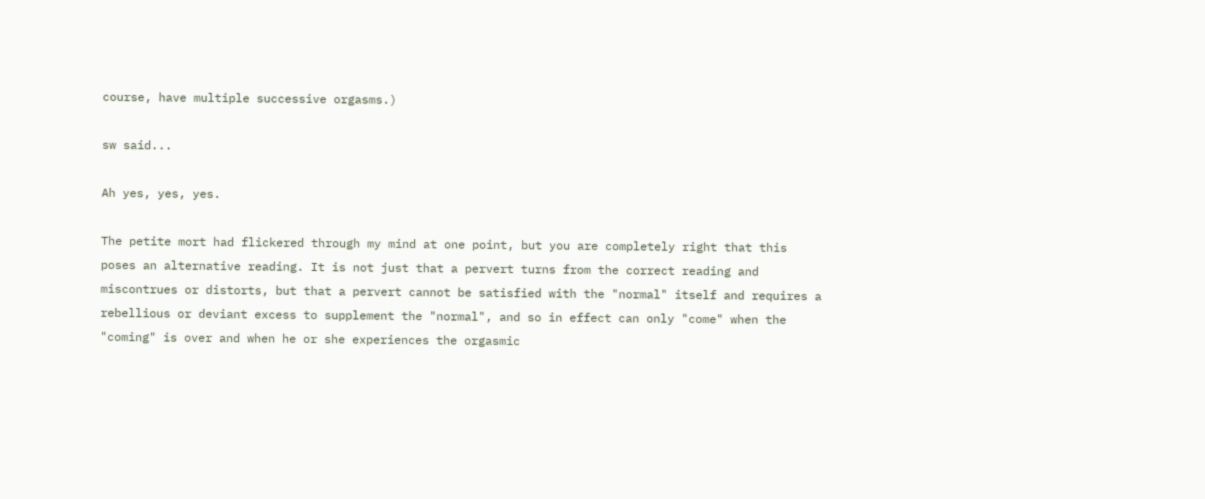course, have multiple successive orgasms.)

sw said...

Ah yes, yes, yes.

The petite mort had flickered through my mind at one point, but you are completely right that this poses an alternative reading. It is not just that a pervert turns from the correct reading and miscontrues or distorts, but that a pervert cannot be satisfied with the "normal" itself and requires a rebellious or deviant excess to supplement the "normal", and so in effect can only "come" when the "coming" is over and when he or she experiences the orgasmic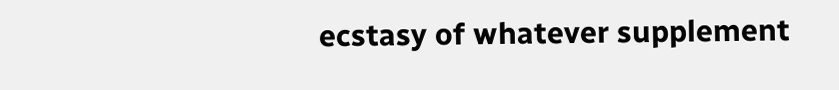ecstasy of whatever supplement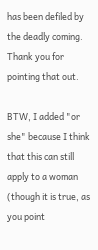has been defiled by the deadly coming. Thank you for pointing that out.

BTW, I added "or she" because I think that this can still apply to a woman (though it is true, as you point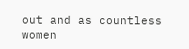out and as countless women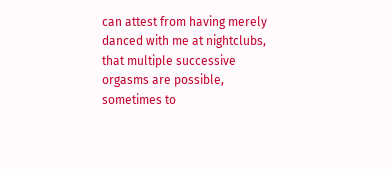can attest from having merely danced with me at nightclubs, that multiple successive orgasms are possible, sometimes to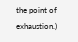the point of exhaustion.)